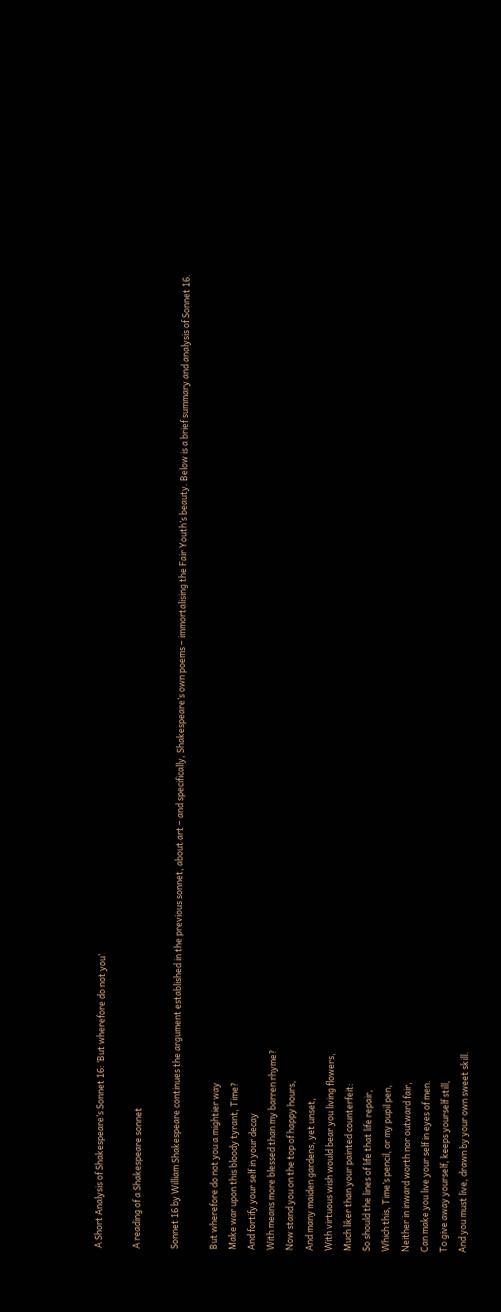A Short Analysis of Shakespeare’s Sonnet 16: ‘But wherefore do not you’

A reading of a Shakespeare sonnet

Sonnet 16 by William Shakespeare continues the argument established in the previous sonnet, about art – and specifically, Shakespeare’s own poems – immortalising the Fair Youth’s beauty. Below is a brief summary and analysis of Sonnet 16.

But wherefore do not you a mightier way
Make war upon this bloody tyrant, Time?
And fortify your self in your decay
With means more blessed than my barren rhyme?
Now stand you on the top of happy hours,
And many maiden gardens, yet unset,
With virtuous wish would bear you living flowers,
Much liker than your painted counterfeit:
So should the lines of life that life repair,
Which this, Time’s pencil, or my pupil pen,
Neither in inward worth nor outward fair,
Can make you live your self in eyes of men.
To give away yourself, keeps yourself still,
And you must live, drawn by your own sweet skill.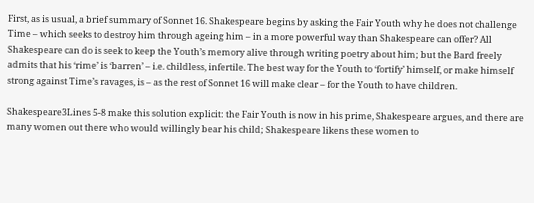First, as is usual, a brief summary of Sonnet 16. Shakespeare begins by asking the Fair Youth why he does not challenge Time – which seeks to destroy him through ageing him – in a more powerful way than Shakespeare can offer? All Shakespeare can do is seek to keep the Youth’s memory alive through writing poetry about him; but the Bard freely admits that his ‘rime’ is ‘barren’ – i.e. childless, infertile. The best way for the Youth to ‘fortify’ himself, or make himself strong against Time’s ravages, is – as the rest of Sonnet 16 will make clear – for the Youth to have children.

Shakespeare3Lines 5-8 make this solution explicit: the Fair Youth is now in his prime, Shakespeare argues, and there are many women out there who would willingly bear his child; Shakespeare likens these women to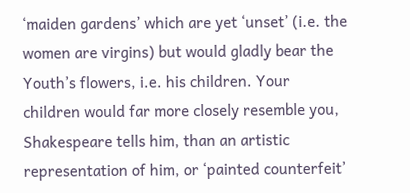‘maiden gardens’ which are yet ‘unset’ (i.e. the women are virgins) but would gladly bear the Youth’s flowers, i.e. his children. Your children would far more closely resemble you, Shakespeare tells him, than an artistic representation of him, or ‘painted counterfeit’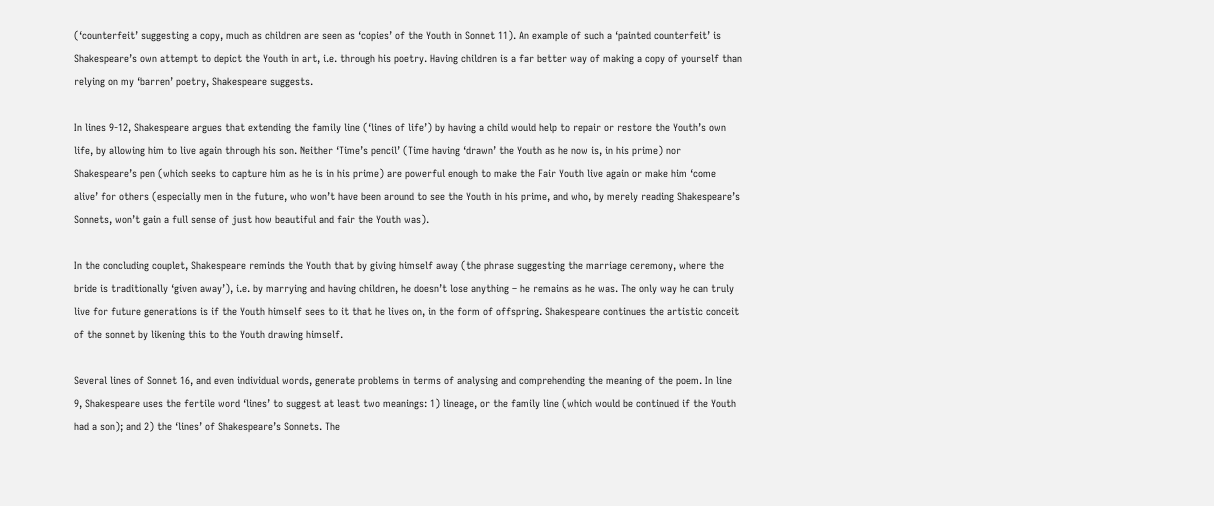(‘counterfeit’ suggesting a copy, much as children are seen as ‘copies’ of the Youth in Sonnet 11). An example of such a ‘painted counterfeit’ is Shakespeare’s own attempt to depict the Youth in art, i.e. through his poetry. Having children is a far better way of making a copy of yourself than relying on my ‘barren’ poetry, Shakespeare suggests.

In lines 9-12, Shakespeare argues that extending the family line (‘lines of life’) by having a child would help to repair or restore the Youth’s own life, by allowing him to live again through his son. Neither ‘Time’s pencil’ (Time having ‘drawn’ the Youth as he now is, in his prime) nor Shakespeare’s pen (which seeks to capture him as he is in his prime) are powerful enough to make the Fair Youth live again or make him ‘come alive’ for others (especially men in the future, who won’t have been around to see the Youth in his prime, and who, by merely reading Shakespeare’s Sonnets, won’t gain a full sense of just how beautiful and fair the Youth was).

In the concluding couplet, Shakespeare reminds the Youth that by giving himself away (the phrase suggesting the marriage ceremony, where the bride is traditionally ‘given away’), i.e. by marrying and having children, he doesn’t lose anything – he remains as he was. The only way he can truly live for future generations is if the Youth himself sees to it that he lives on, in the form of offspring. Shakespeare continues the artistic conceit of the sonnet by likening this to the Youth drawing himself.

Several lines of Sonnet 16, and even individual words, generate problems in terms of analysing and comprehending the meaning of the poem. In line 9, Shakespeare uses the fertile word ‘lines’ to suggest at least two meanings: 1) lineage, or the family line (which would be continued if the Youth had a son); and 2) the ‘lines’ of Shakespeare’s Sonnets. The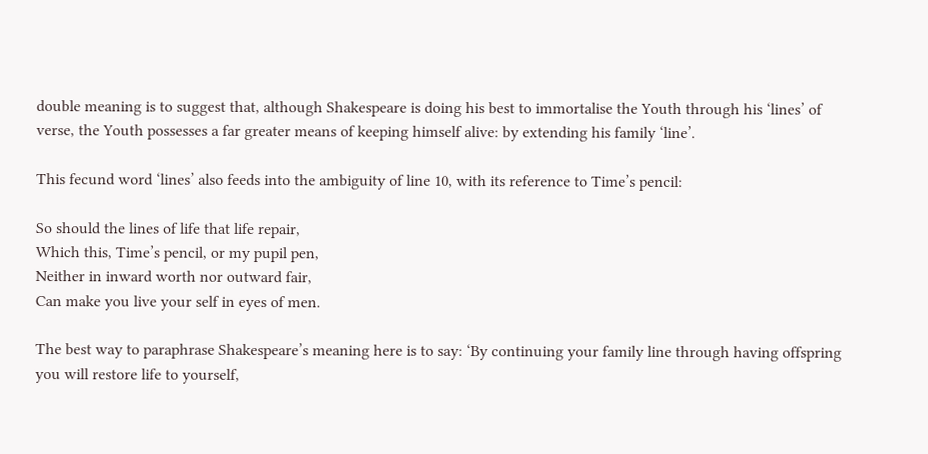double meaning is to suggest that, although Shakespeare is doing his best to immortalise the Youth through his ‘lines’ of verse, the Youth possesses a far greater means of keeping himself alive: by extending his family ‘line’.

This fecund word ‘lines’ also feeds into the ambiguity of line 10, with its reference to Time’s pencil:

So should the lines of life that life repair,
Which this, Time’s pencil, or my pupil pen,
Neither in inward worth nor outward fair,
Can make you live your self in eyes of men.

The best way to paraphrase Shakespeare’s meaning here is to say: ‘By continuing your family line through having offspring you will restore life to yourself,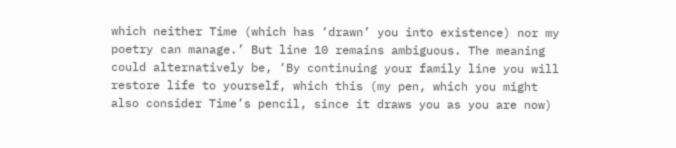which neither Time (which has ‘drawn’ you into existence) nor my poetry can manage.’ But line 10 remains ambiguous. The meaning could alternatively be, ‘By continuing your family line you will restore life to yourself, which this (my pen, which you might also consider Time’s pencil, since it draws you as you are now)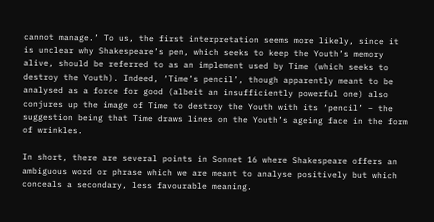cannot manage.’ To us, the first interpretation seems more likely, since it is unclear why Shakespeare’s pen, which seeks to keep the Youth’s memory alive, should be referred to as an implement used by Time (which seeks to destroy the Youth). Indeed, ‘Time’s pencil’, though apparently meant to be analysed as a force for good (albeit an insufficiently powerful one) also conjures up the image of Time to destroy the Youth with its ‘pencil’ – the suggestion being that Time draws lines on the Youth’s ageing face in the form of wrinkles.

In short, there are several points in Sonnet 16 where Shakespeare offers an ambiguous word or phrase which we are meant to analyse positively but which conceals a secondary, less favourable meaning.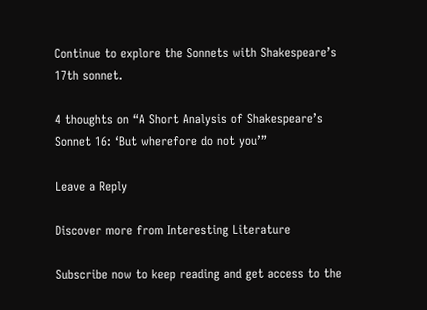Continue to explore the Sonnets with Shakespeare’s 17th sonnet.

4 thoughts on “A Short Analysis of Shakespeare’s Sonnet 16: ‘But wherefore do not you’”

Leave a Reply

Discover more from Interesting Literature

Subscribe now to keep reading and get access to the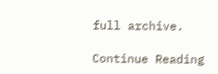full archive.

Continue Reading